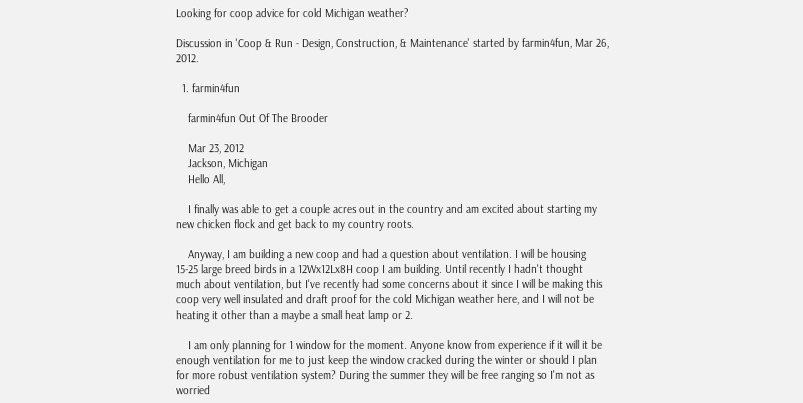Looking for coop advice for cold Michigan weather?

Discussion in 'Coop & Run - Design, Construction, & Maintenance' started by farmin4fun, Mar 26, 2012.

  1. farmin4fun

    farmin4fun Out Of The Brooder

    Mar 23, 2012
    Jackson, Michigan
    Hello All,

    I finally was able to get a couple acres out in the country and am excited about starting my new chicken flock and get back to my country roots.

    Anyway, I am building a new coop and had a question about ventilation. I will be housing 15-25 large breed birds in a 12Wx12Lx8H coop I am building. Until recently I hadn't thought much about ventilation, but I've recently had some concerns about it since I will be making this coop very well insulated and draft proof for the cold Michigan weather here, and I will not be heating it other than a maybe a small heat lamp or 2.

    I am only planning for 1 window for the moment. Anyone know from experience if it will it be enough ventilation for me to just keep the window cracked during the winter or should I plan for more robust ventilation system? During the summer they will be free ranging so I'm not as worried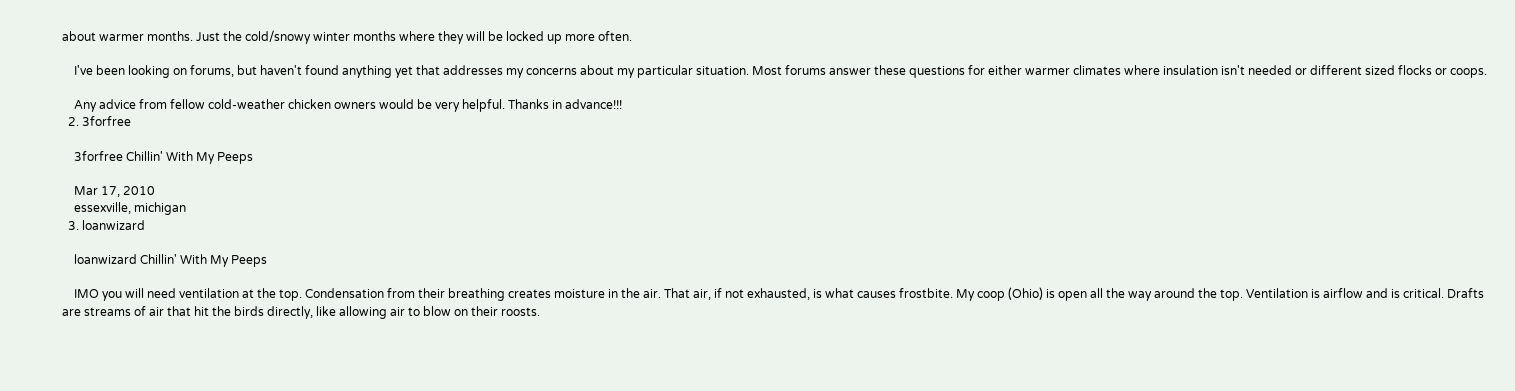about warmer months. Just the cold/snowy winter months where they will be locked up more often.

    I've been looking on forums, but haven't found anything yet that addresses my concerns about my particular situation. Most forums answer these questions for either warmer climates where insulation isn't needed or different sized flocks or coops.

    Any advice from fellow cold-weather chicken owners would be very helpful. Thanks in advance!!!
  2. 3forfree

    3forfree Chillin' With My Peeps

    Mar 17, 2010
    essexville, michigan
  3. loanwizard

    loanwizard Chillin' With My Peeps

    IMO you will need ventilation at the top. Condensation from their breathing creates moisture in the air. That air, if not exhausted, is what causes frostbite. My coop (Ohio) is open all the way around the top. Ventilation is airflow and is critical. Drafts are streams of air that hit the birds directly, like allowing air to blow on their roosts.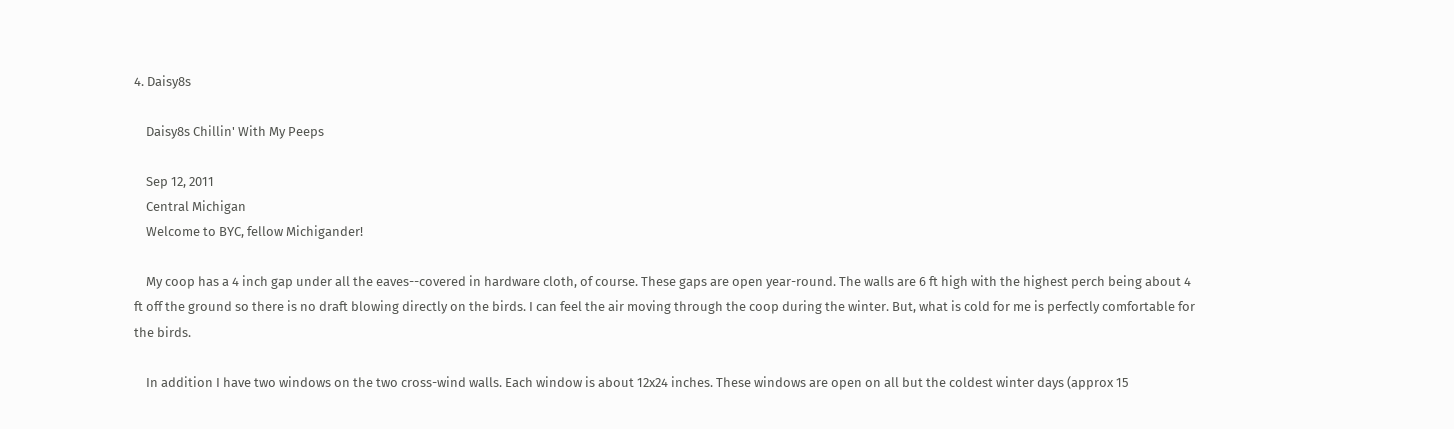4. Daisy8s

    Daisy8s Chillin' With My Peeps

    Sep 12, 2011
    Central Michigan
    Welcome to BYC, fellow Michigander!

    My coop has a 4 inch gap under all the eaves--covered in hardware cloth, of course. These gaps are open year-round. The walls are 6 ft high with the highest perch being about 4 ft off the ground so there is no draft blowing directly on the birds. I can feel the air moving through the coop during the winter. But, what is cold for me is perfectly comfortable for the birds.

    In addition I have two windows on the two cross-wind walls. Each window is about 12x24 inches. These windows are open on all but the coldest winter days (approx 15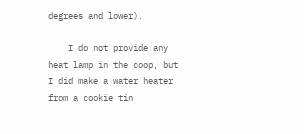degrees and lower).

    I do not provide any heat lamp in the coop, but I did make a water heater from a cookie tin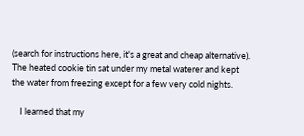(search for instructions here, it's a great and cheap alternative). The heated cookie tin sat under my metal waterer and kept the water from freezing except for a few very cold nights.

    I learned that my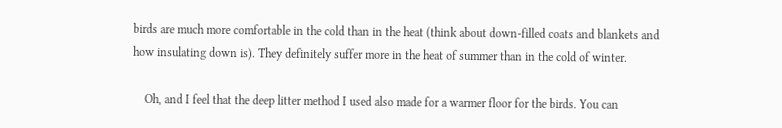birds are much more comfortable in the cold than in the heat (think about down-filled coats and blankets and how insulating down is). They definitely suffer more in the heat of summer than in the cold of winter.

    Oh, and I feel that the deep litter method I used also made for a warmer floor for the birds. You can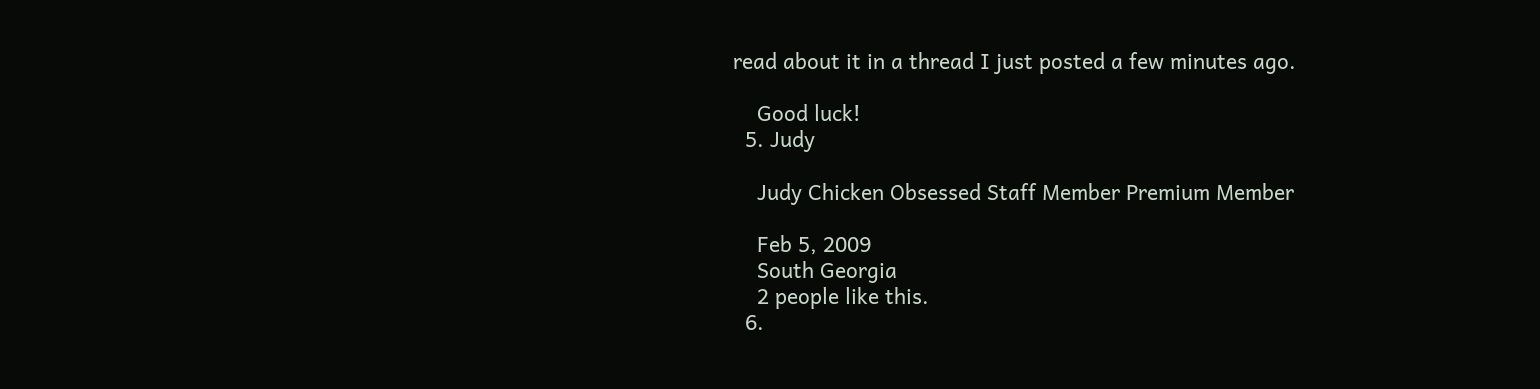read about it in a thread I just posted a few minutes ago.

    Good luck!
  5. Judy

    Judy Chicken Obsessed Staff Member Premium Member

    Feb 5, 2009
    South Georgia
    2 people like this.
  6.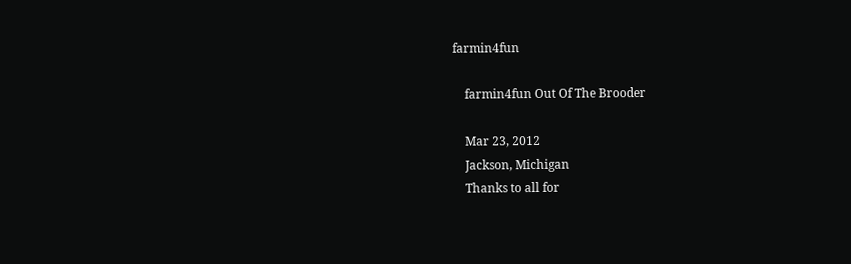farmin4fun

    farmin4fun Out Of The Brooder

    Mar 23, 2012
    Jackson, Michigan
    Thanks to all for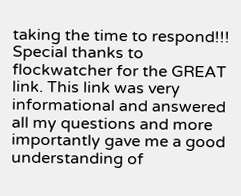taking the time to respond!!! Special thanks to flockwatcher for the GREAT link. This link was very informational and answered all my questions and more importantly gave me a good understanding of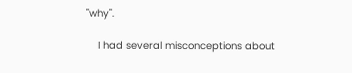"why".

    I had several misconceptions about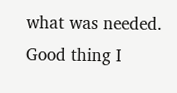what was needed. Good thing I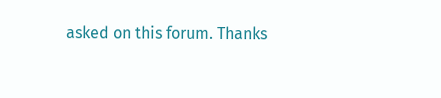asked on this forum. Thanks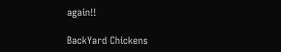again!!

BackYard Chickens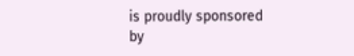is proudly sponsored by